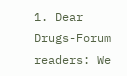1. Dear Drugs-Forum readers: We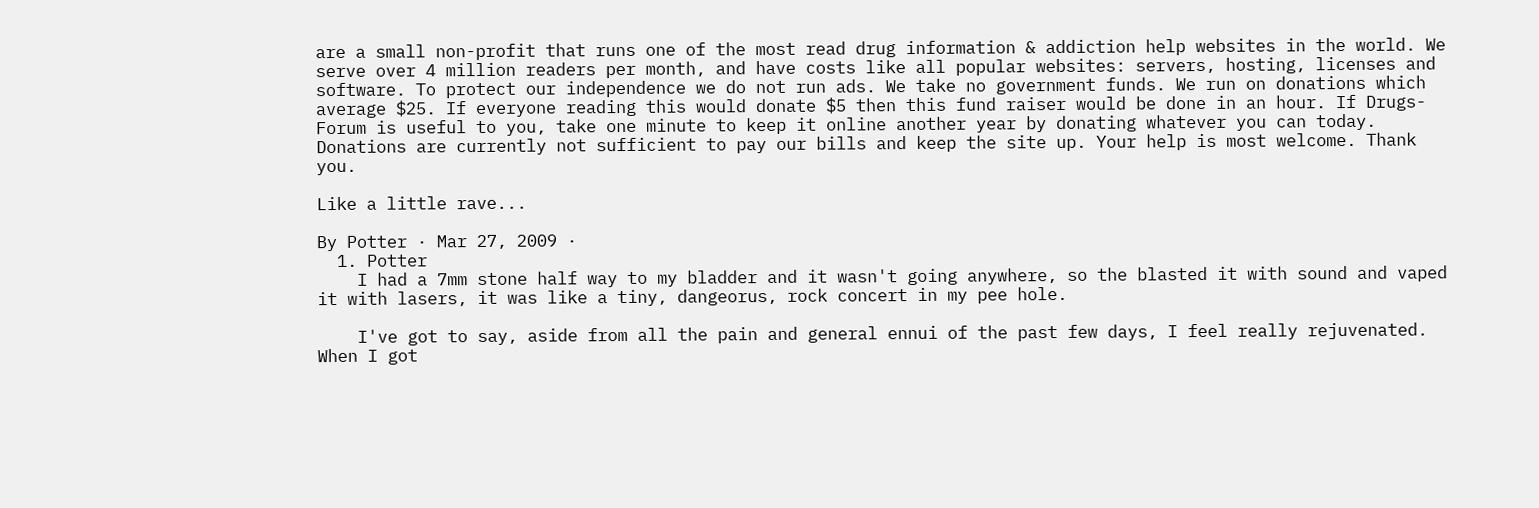are a small non-profit that runs one of the most read drug information & addiction help websites in the world. We serve over 4 million readers per month, and have costs like all popular websites: servers, hosting, licenses and software. To protect our independence we do not run ads. We take no government funds. We run on donations which average $25. If everyone reading this would donate $5 then this fund raiser would be done in an hour. If Drugs-Forum is useful to you, take one minute to keep it online another year by donating whatever you can today. Donations are currently not sufficient to pay our bills and keep the site up. Your help is most welcome. Thank you.

Like a little rave...

By Potter · Mar 27, 2009 ·
  1. Potter
    I had a 7mm stone half way to my bladder and it wasn't going anywhere, so the blasted it with sound and vaped it with lasers, it was like a tiny, dangeorus, rock concert in my pee hole.

    I've got to say, aside from all the pain and general ennui of the past few days, I feel really rejuvenated. When I got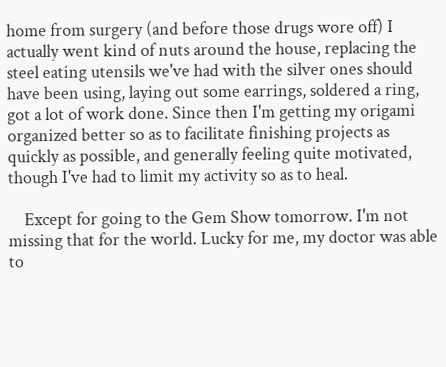home from surgery (and before those drugs wore off) I actually went kind of nuts around the house, replacing the steel eating utensils we've had with the silver ones should have been using, laying out some earrings, soldered a ring, got a lot of work done. Since then I'm getting my origami organized better so as to facilitate finishing projects as quickly as possible, and generally feeling quite motivated, though I've had to limit my activity so as to heal.

    Except for going to the Gem Show tomorrow. I'm not missing that for the world. Lucky for me, my doctor was able to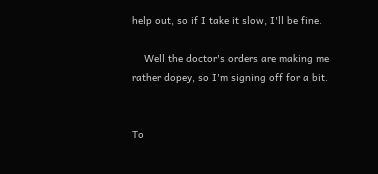help out, so if I take it slow, I'll be fine.

    Well the doctor's orders are making me rather dopey, so I'm signing off for a bit.


To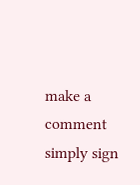make a comment simply sign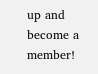up and become a member!